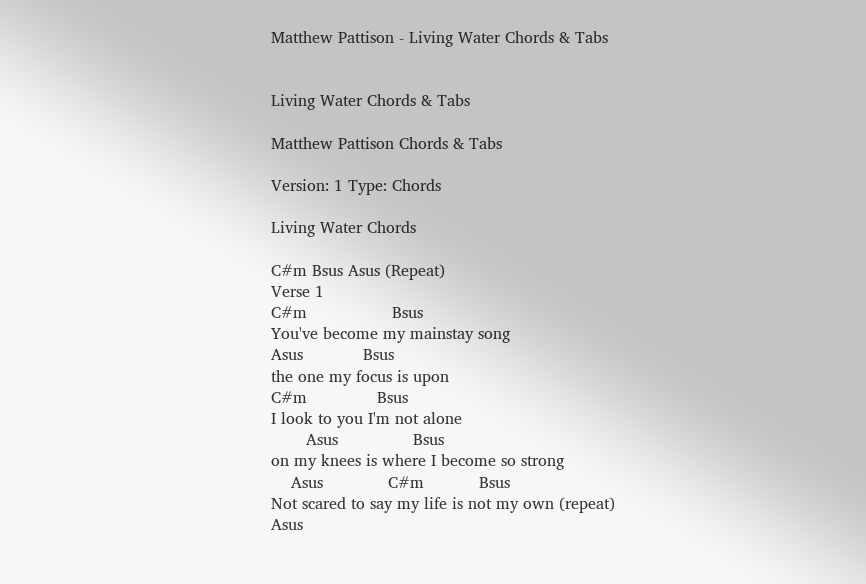Matthew Pattison - Living Water Chords & Tabs


Living Water Chords & Tabs

Matthew Pattison Chords & Tabs

Version: 1 Type: Chords

Living Water Chords

C#m Bsus Asus (Repeat)
Verse 1
C#m                 Bsus
You've become my mainstay song
Asus            Bsus
the one my focus is upon
C#m              Bsus
I look to you I'm not alone
       Asus               Bsus
on my knees is where I become so strong
    Asus             C#m           Bsus
Not scared to say my life is not my own (repeat)
Asus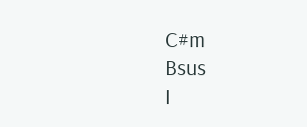C#m             Bsus
I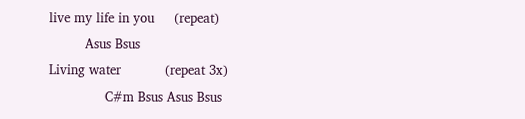live my life in you     (repeat)
         Asus Bsus
Living water           (repeat 3x)
              C#m Bsus Asus Bsus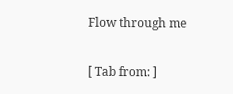Flow through me

[ Tab from: ]